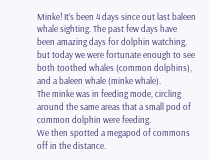Minke! It’s been 4 days since out last baleen whale sighting. The past few days have been amazing days for dolphin watching, but today we were fortunate enough to see both toothed whales (common dolphins), and a baleen whale (minke whale).
The minke was in feeding mode, circling around the same areas that a small pod of common dolphin were feeding.
We then spotted a megapod of commons off in the distance.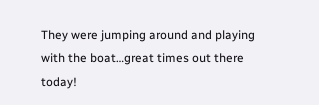They were jumping around and playing with the boat…great times out there today!